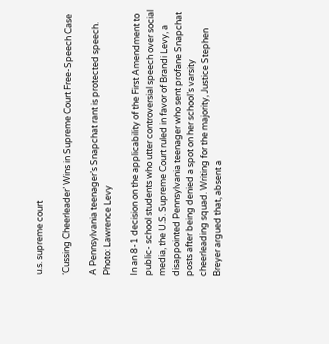u.s. supreme court

‘Cussing Cheerleader’ Wins in Supreme Court Free-Speech Case

A Pennsylvania teenager’s Snapchat rant is protected speech. Photo: Lawrence Levy

In an 8-1 decision on the applicability of the First Amendment to public- school students who utter controversial speech over social media, the U.S. Supreme Court ruled in favor of Brandi Levy, a disappointed Pennsylvania teenager who sent profane Snapchat posts after being denied a spot on her school’s varsity cheerleading squad. Writing for the majority, Justice Stephen Breyer argued that, absent a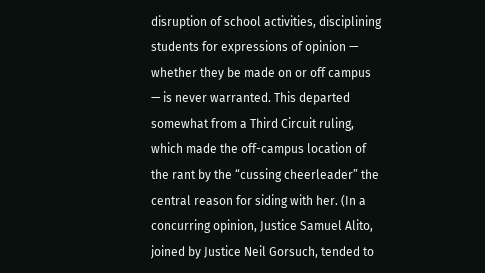disruption of school activities, disciplining students for expressions of opinion — whether they be made on or off campus — is never warranted. This departed somewhat from a Third Circuit ruling, which made the off-campus location of the rant by the “cussing cheerleader” the central reason for siding with her. (In a concurring opinion, Justice Samuel Alito, joined by Justice Neil Gorsuch, tended to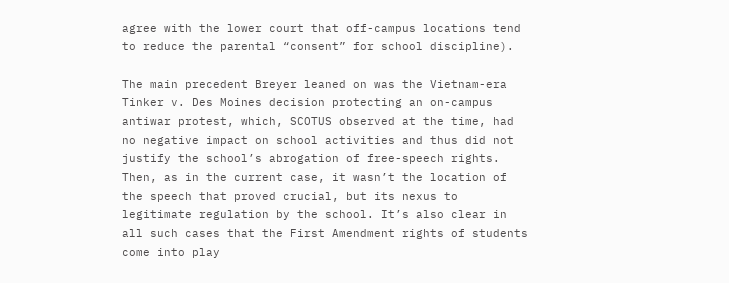agree with the lower court that off-campus locations tend to reduce the parental “consent” for school discipline).

The main precedent Breyer leaned on was the Vietnam-era Tinker v. Des Moines decision protecting an on-campus antiwar protest, which, SCOTUS observed at the time, had no negative impact on school activities and thus did not justify the school’s abrogation of free-speech rights. Then, as in the current case, it wasn’t the location of the speech that proved crucial, but its nexus to legitimate regulation by the school. It’s also clear in all such cases that the First Amendment rights of students come into play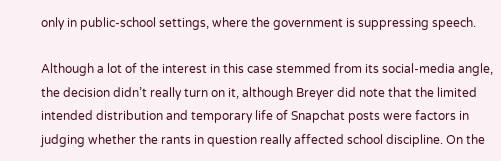only in public-school settings, where the government is suppressing speech.

Although a lot of the interest in this case stemmed from its social-media angle, the decision didn’t really turn on it, although Breyer did note that the limited intended distribution and temporary life of Snapchat posts were factors in judging whether the rants in question really affected school discipline. On the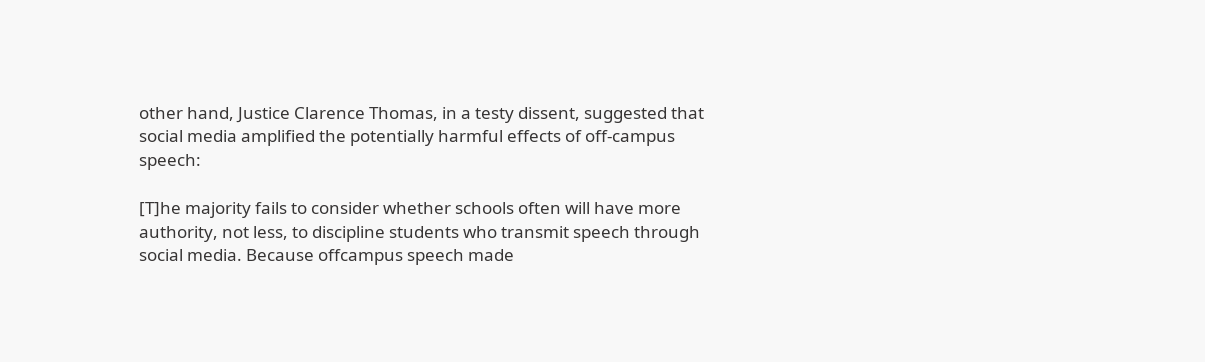other hand, Justice Clarence Thomas, in a testy dissent, suggested that social media amplified the potentially harmful effects of off-campus speech:

[T]he majority fails to consider whether schools often will have more authority, not less, to discipline students who transmit speech through social media. Because offcampus speech made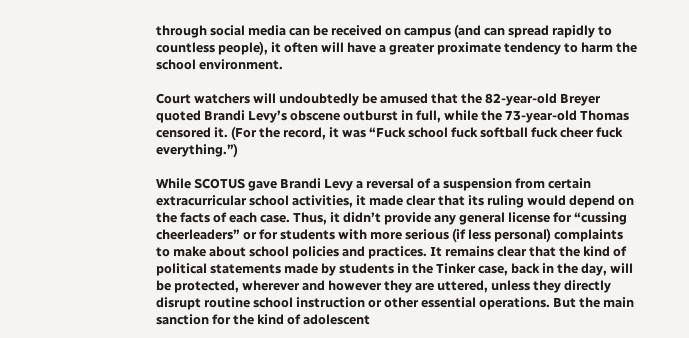through social media can be received on campus (and can spread rapidly to countless people), it often will have a greater proximate tendency to harm the school environment.

Court watchers will undoubtedly be amused that the 82-year-old Breyer quoted Brandi Levy’s obscene outburst in full, while the 73-year-old Thomas censored it. (For the record, it was “Fuck school fuck softball fuck cheer fuck everything.”)

While SCOTUS gave Brandi Levy a reversal of a suspension from certain extracurricular school activities, it made clear that its ruling would depend on the facts of each case. Thus, it didn’t provide any general license for “cussing cheerleaders” or for students with more serious (if less personal) complaints to make about school policies and practices. It remains clear that the kind of political statements made by students in the Tinker case, back in the day, will be protected, wherever and however they are uttered, unless they directly disrupt routine school instruction or other essential operations. But the main sanction for the kind of adolescent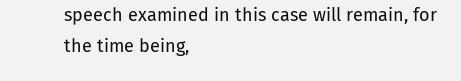speech examined in this case will remain, for the time being,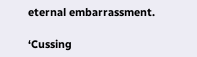eternal embarrassment.

‘Cussing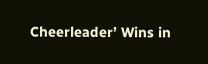Cheerleader’ Wins in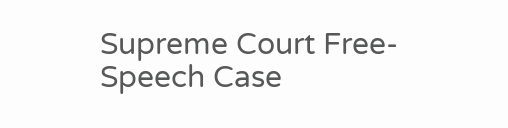Supreme Court Free-Speech Case